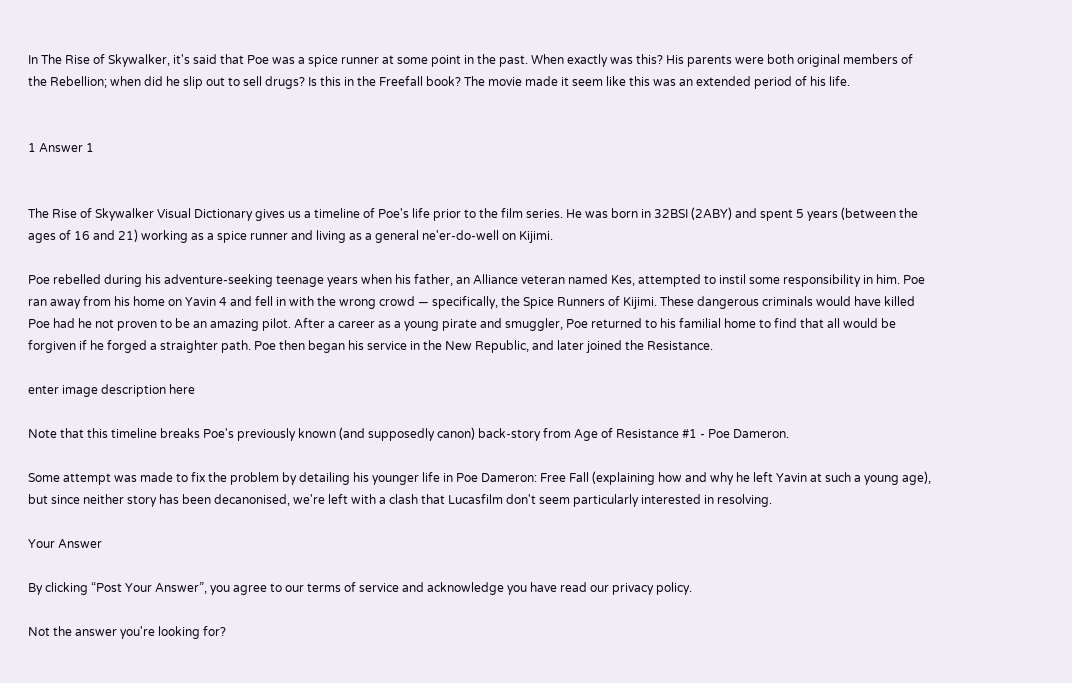In The Rise of Skywalker, it's said that Poe was a spice runner at some point in the past. When exactly was this? His parents were both original members of the Rebellion; when did he slip out to sell drugs? Is this in the Freefall book? The movie made it seem like this was an extended period of his life.


1 Answer 1


The Rise of Skywalker Visual Dictionary gives us a timeline of Poe's life prior to the film series. He was born in 32BSI (2ABY) and spent 5 years (between the ages of 16 and 21) working as a spice runner and living as a general ne'er-do-well on Kijimi.

Poe rebelled during his adventure-seeking teenage years when his father, an Alliance veteran named Kes, attempted to instil some responsibility in him. Poe ran away from his home on Yavin 4 and fell in with the wrong crowd — specifically, the Spice Runners of Kijimi. These dangerous criminals would have killed Poe had he not proven to be an amazing pilot. After a career as a young pirate and smuggler, Poe returned to his familial home to find that all would be forgiven if he forged a straighter path. Poe then began his service in the New Republic, and later joined the Resistance.

enter image description here

Note that this timeline breaks Poe's previously known (and supposedly canon) back-story from Age of Resistance #1 - Poe Dameron.

Some attempt was made to fix the problem by detailing his younger life in Poe Dameron: Free Fall (explaining how and why he left Yavin at such a young age), but since neither story has been decanonised, we're left with a clash that Lucasfilm don't seem particularly interested in resolving.

Your Answer

By clicking “Post Your Answer”, you agree to our terms of service and acknowledge you have read our privacy policy.

Not the answer you're looking for?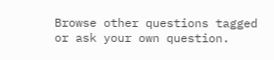Browse other questions tagged or ask your own question.